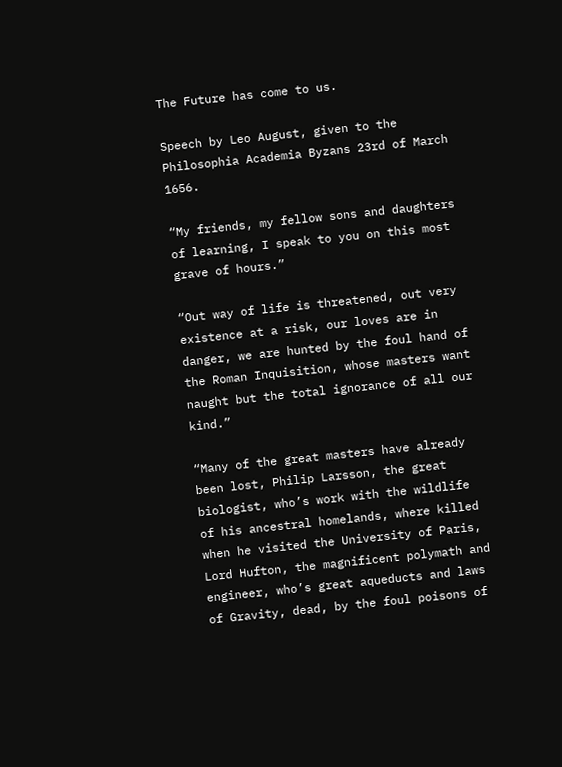The Future has come to us.

Speech by Leo August, given to the Philosophia Academia Byzans 23rd of March 1656.

“My friends, my fellow sons and daughters of learning, I speak to you on this most grave of hours.”

“Out way of life is threatened, out very existence at a risk, our loves are in danger, we are hunted by the foul hand of the Roman Inquisition, whose masters want naught but the total ignorance of all our kind.”

“Many of the great masters have already been lost, Philip Larsson, the great biologist, who’s work with the wildlife of his ancestral homelands, where killed when he visited the University of Paris, Lord Hufton, the magnificent polymath and engineer, who’s great aqueducts and laws of Gravity, dead, by the foul poisons of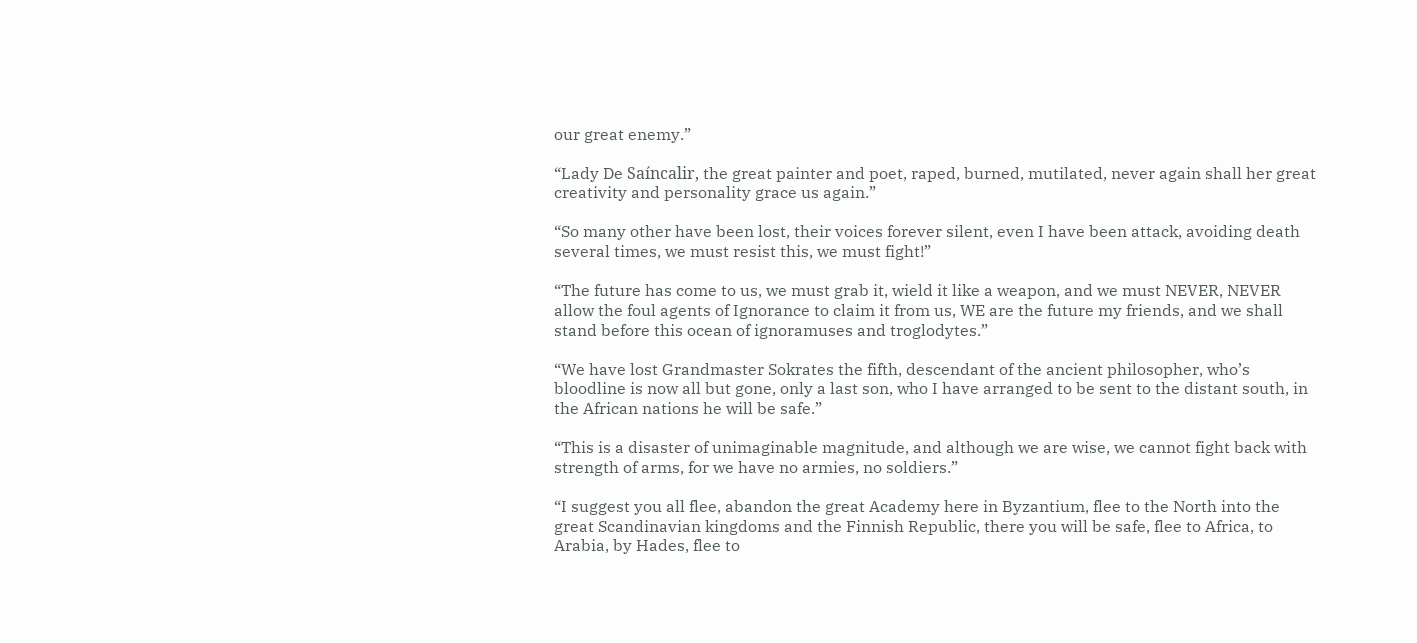our great enemy.”

“Lady De Saíncalir, the great painter and poet, raped, burned, mutilated, never again shall her great creativity and personality grace us again.”

“So many other have been lost, their voices forever silent, even I have been attack, avoiding death several times, we must resist this, we must fight!”

“The future has come to us, we must grab it, wield it like a weapon, and we must NEVER, NEVER allow the foul agents of Ignorance to claim it from us, WE are the future my friends, and we shall stand before this ocean of ignoramuses and troglodytes.”

“We have lost Grandmaster Sokrates the fifth, descendant of the ancient philosopher, who’s bloodline is now all but gone, only a last son, who I have arranged to be sent to the distant south, in the African nations he will be safe.”

“This is a disaster of unimaginable magnitude, and although we are wise, we cannot fight back with strength of arms, for we have no armies, no soldiers.”

“I suggest you all flee, abandon the great Academy here in Byzantium, flee to the North into the great Scandinavian kingdoms and the Finnish Republic, there you will be safe, flee to Africa, to Arabia, by Hades, flee to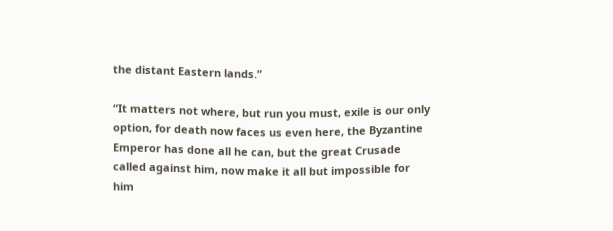the distant Eastern lands.”

“It matters not where, but run you must, exile is our only option, for death now faces us even here, the Byzantine Emperor has done all he can, but the great Crusade called against him, now make it all but impossible for him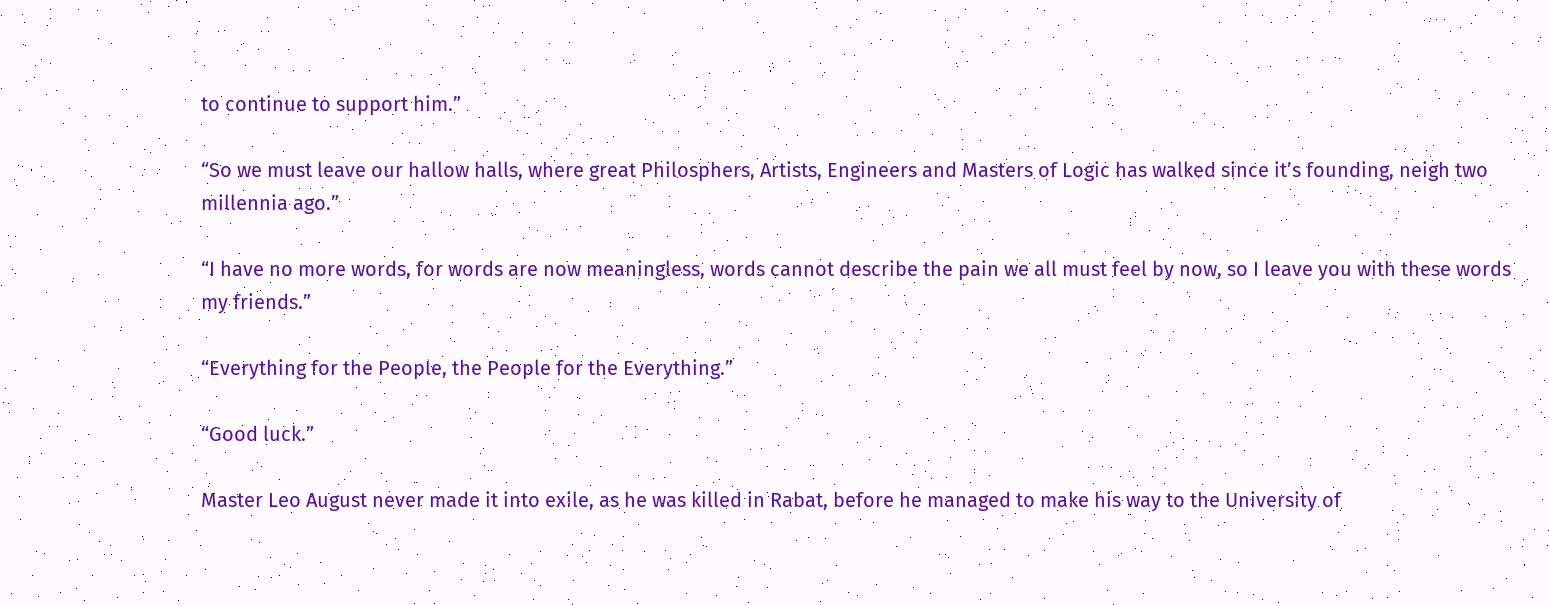to continue to support him.”

“So we must leave our hallow halls, where great Philosphers, Artists, Engineers and Masters of Logic has walked since it’s founding, neigh two millennia ago.”

“I have no more words, for words are now meaningless, words cannot describe the pain we all must feel by now, so I leave you with these words my friends.”

“Everything for the People, the People for the Everything.”

“Good luck.”

Master Leo August never made it into exile, as he was killed in Rabat, before he managed to make his way to the University of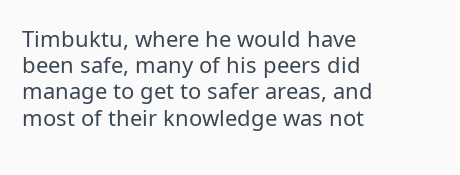Timbuktu, where he would have been safe, many of his peers did manage to get to safer areas, and most of their knowledge was not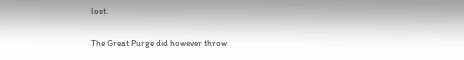lost.

The Great Purge did however throw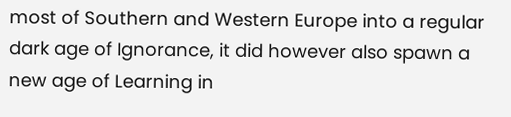most of Southern and Western Europe into a regular dark age of Ignorance, it did however also spawn a new age of Learning in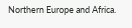Northern Europe and Africa.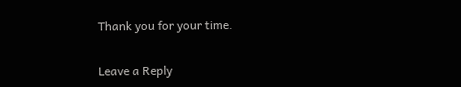Thank you for your time.


Leave a Reply